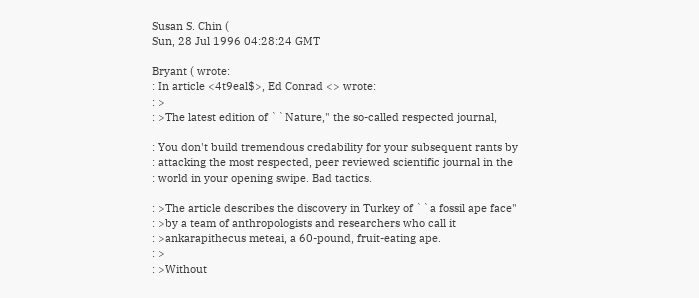Susan S. Chin (
Sun, 28 Jul 1996 04:28:24 GMT

Bryant ( wrote:
: In article <4t9eal$>, Ed Conrad <> wrote:
: >
: >The latest edition of ``Nature," the so-called respected journal,

: You don't build tremendous credability for your subsequent rants by
: attacking the most respected, peer reviewed scientific journal in the
: world in your opening swipe. Bad tactics.

: >The article describes the discovery in Turkey of ``a fossil ape face"
: >by a team of anthropologists and researchers who call it
: >ankarapithecus meteai, a 60-pound, fruit-eating ape.
: >
: >Without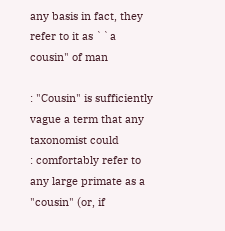any basis in fact, they refer to it as ``a cousin" of man

: "Cousin" is sufficiently vague a term that any taxonomist could
: comfortably refer to any large primate as a "cousin" (or, if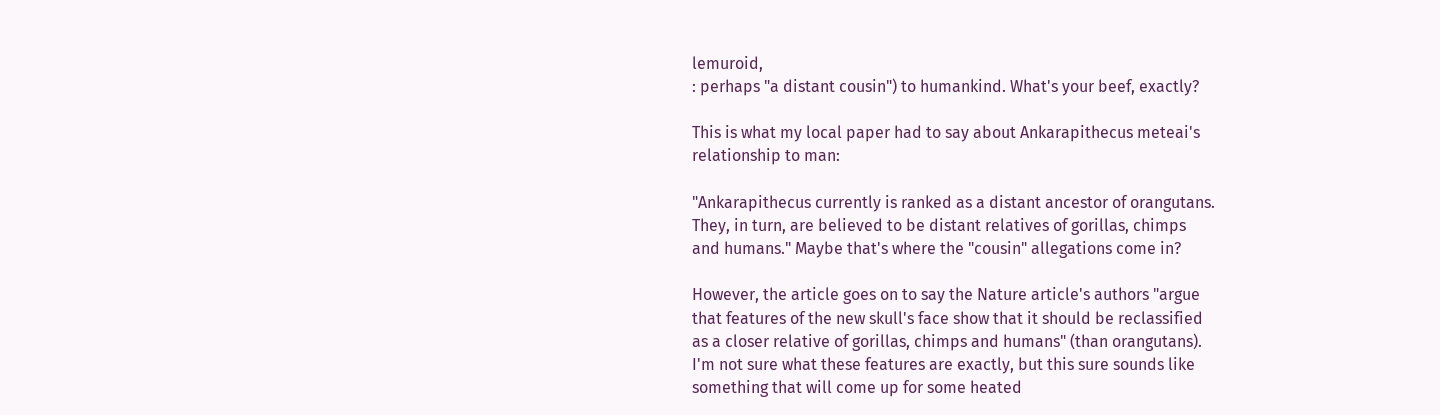lemuroid,
: perhaps "a distant cousin") to humankind. What's your beef, exactly?

This is what my local paper had to say about Ankarapithecus meteai's
relationship to man:

"Ankarapithecus currently is ranked as a distant ancestor of orangutans.
They, in turn, are believed to be distant relatives of gorillas, chimps
and humans." Maybe that's where the "cousin" allegations come in?

However, the article goes on to say the Nature article's authors "argue
that features of the new skull's face show that it should be reclassified
as a closer relative of gorillas, chimps and humans" (than orangutans).
I'm not sure what these features are exactly, but this sure sounds like
something that will come up for some heated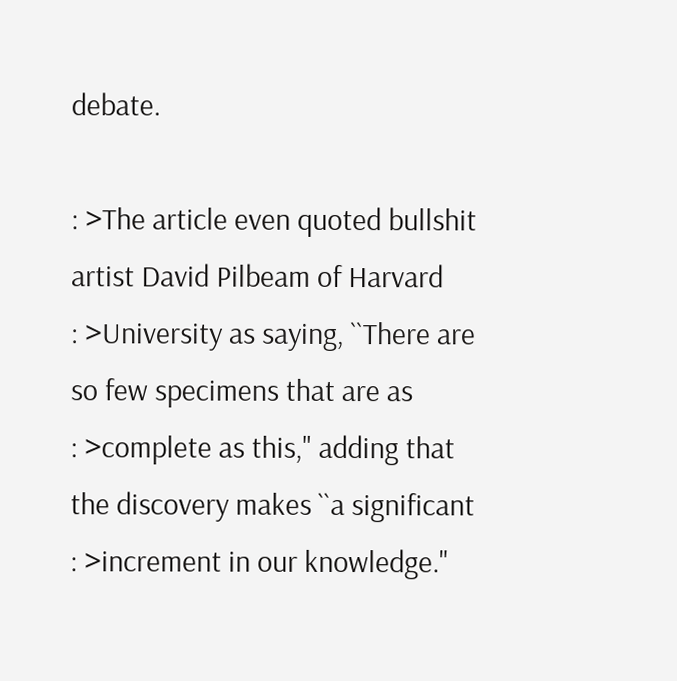debate.

: >The article even quoted bullshit artist David Pilbeam of Harvard
: >University as saying, ``There are so few specimens that are as
: >complete as this," adding that the discovery makes ``a significant
: >increment in our knowledge."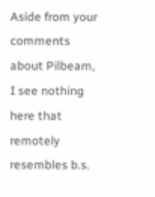Aside from your comments about Pilbeam, I see nothing here that remotely
resembles b.s.